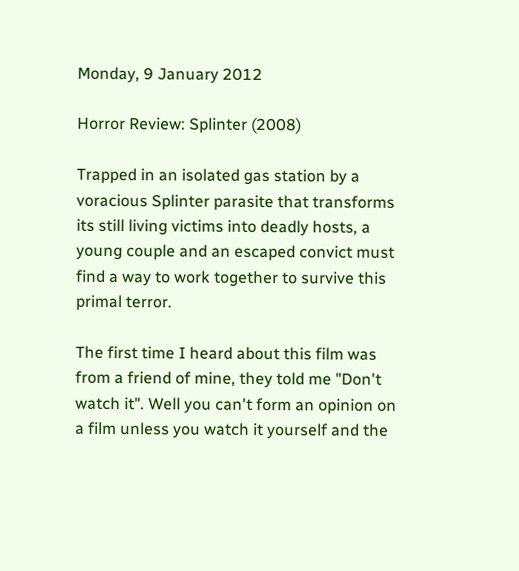Monday, 9 January 2012

Horror Review: Splinter (2008)

Trapped in an isolated gas station by a voracious Splinter parasite that transforms its still living victims into deadly hosts, a young couple and an escaped convict must find a way to work together to survive this primal terror.

The first time I heard about this film was from a friend of mine, they told me "Don't watch it". Well you can't form an opinion on a film unless you watch it yourself and the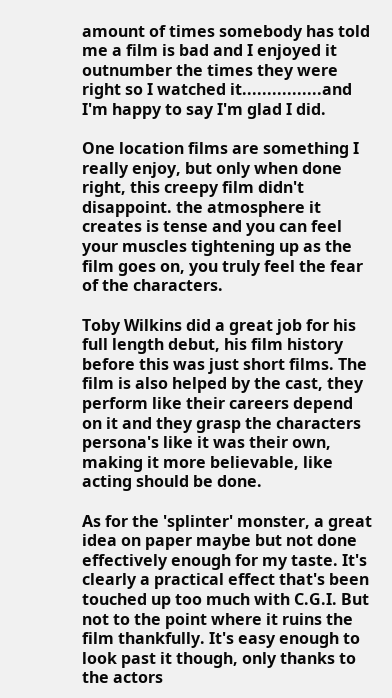amount of times somebody has told me a film is bad and I enjoyed it outnumber the times they were right so I watched it................and I'm happy to say I'm glad I did.

One location films are something I really enjoy, but only when done right, this creepy film didn't disappoint. the atmosphere it creates is tense and you can feel your muscles tightening up as the film goes on, you truly feel the fear of the characters.

Toby Wilkins did a great job for his full length debut, his film history before this was just short films. The film is also helped by the cast, they perform like their careers depend on it and they grasp the characters persona's like it was their own, making it more believable, like acting should be done.

As for the 'splinter' monster, a great idea on paper maybe but not done effectively enough for my taste. It's clearly a practical effect that's been touched up too much with C.G.I. But not to the point where it ruins the film thankfully. It's easy enough to look past it though, only thanks to the actors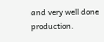and very well done production.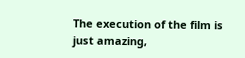The execution of the film is just amazing,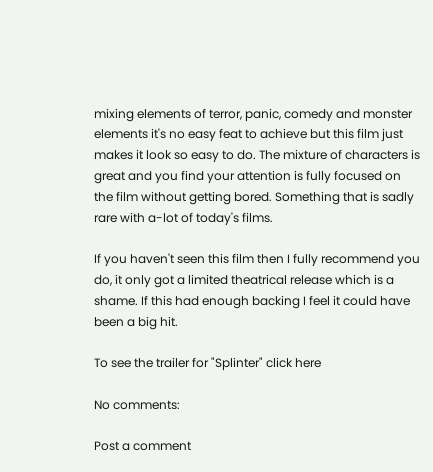mixing elements of terror, panic, comedy and monster elements it's no easy feat to achieve but this film just makes it look so easy to do. The mixture of characters is great and you find your attention is fully focused on the film without getting bored. Something that is sadly rare with a-lot of today's films.

If you haven't seen this film then I fully recommend you do, it only got a limited theatrical release which is a shame. If this had enough backing I feel it could have been a big hit.

To see the trailer for "Splinter" click here

No comments:

Post a comment